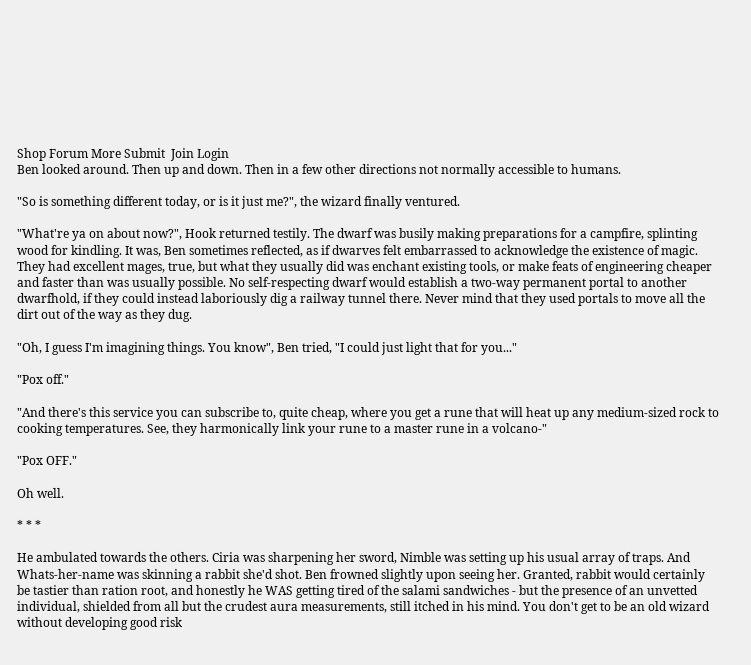Shop Forum More Submit  Join Login
Ben looked around. Then up and down. Then in a few other directions not normally accessible to humans.

"So is something different today, or is it just me?", the wizard finally ventured.

"What're ya on about now?", Hook returned testily. The dwarf was busily making preparations for a campfire, splinting wood for kindling. It was, Ben sometimes reflected, as if dwarves felt embarrassed to acknowledge the existence of magic. They had excellent mages, true, but what they usually did was enchant existing tools, or make feats of engineering cheaper and faster than was usually possible. No self-respecting dwarf would establish a two-way permanent portal to another dwarfhold, if they could instead laboriously dig a railway tunnel there. Never mind that they used portals to move all the dirt out of the way as they dug.

"Oh, I guess I'm imagining things. You know", Ben tried, "I could just light that for you..."

"Pox off."

"And there's this service you can subscribe to, quite cheap, where you get a rune that will heat up any medium-sized rock to cooking temperatures. See, they harmonically link your rune to a master rune in a volcano-"

"Pox OFF."

Oh well.

* * *

He ambulated towards the others. Ciria was sharpening her sword, Nimble was setting up his usual array of traps. And Whats-her-name was skinning a rabbit she'd shot. Ben frowned slightly upon seeing her. Granted, rabbit would certainly be tastier than ration root, and honestly he WAS getting tired of the salami sandwiches - but the presence of an unvetted individual, shielded from all but the crudest aura measurements, still itched in his mind. You don't get to be an old wizard without developing good risk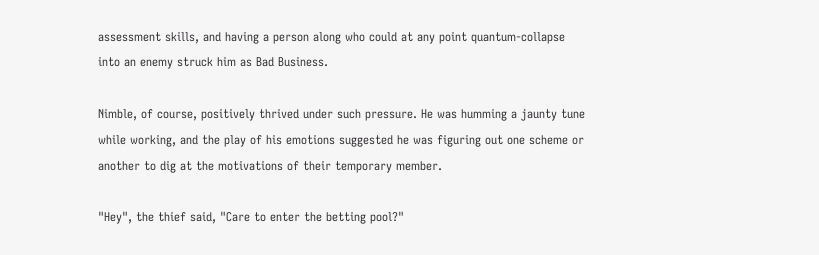assessment skills, and having a person along who could at any point quantum-collapse into an enemy struck him as Bad Business.

Nimble, of course, positively thrived under such pressure. He was humming a jaunty tune while working, and the play of his emotions suggested he was figuring out one scheme or another to dig at the motivations of their temporary member.

"Hey", the thief said, "Care to enter the betting pool?"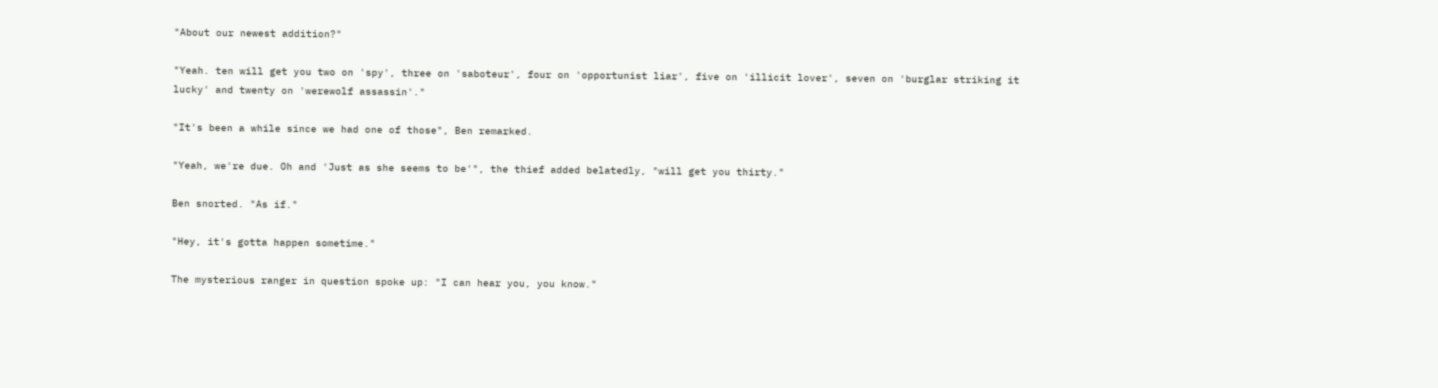"About our newest addition?"

"Yeah. ten will get you two on 'spy', three on 'saboteur', four on 'opportunist liar', five on 'illicit lover', seven on 'burglar striking it lucky' and twenty on 'werewolf assassin'."

"It's been a while since we had one of those", Ben remarked.

"Yeah, we're due. Oh and 'Just as she seems to be'", the thief added belatedly, "will get you thirty."

Ben snorted. "As if."

"Hey, it's gotta happen sometime."

The mysterious ranger in question spoke up: "I can hear you, you know."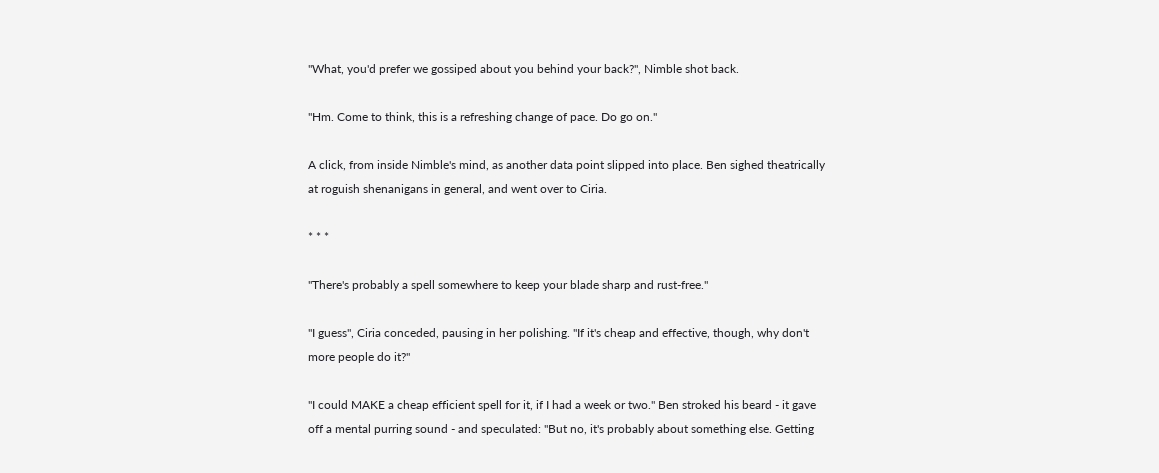"What, you'd prefer we gossiped about you behind your back?", Nimble shot back.

"Hm. Come to think, this is a refreshing change of pace. Do go on."

A click, from inside Nimble's mind, as another data point slipped into place. Ben sighed theatrically at roguish shenanigans in general, and went over to Ciria.

* * *

"There's probably a spell somewhere to keep your blade sharp and rust-free."

"I guess", Ciria conceded, pausing in her polishing. "If it's cheap and effective, though, why don't more people do it?"

"I could MAKE a cheap efficient spell for it, if I had a week or two." Ben stroked his beard - it gave off a mental purring sound - and speculated: "But no, it's probably about something else. Getting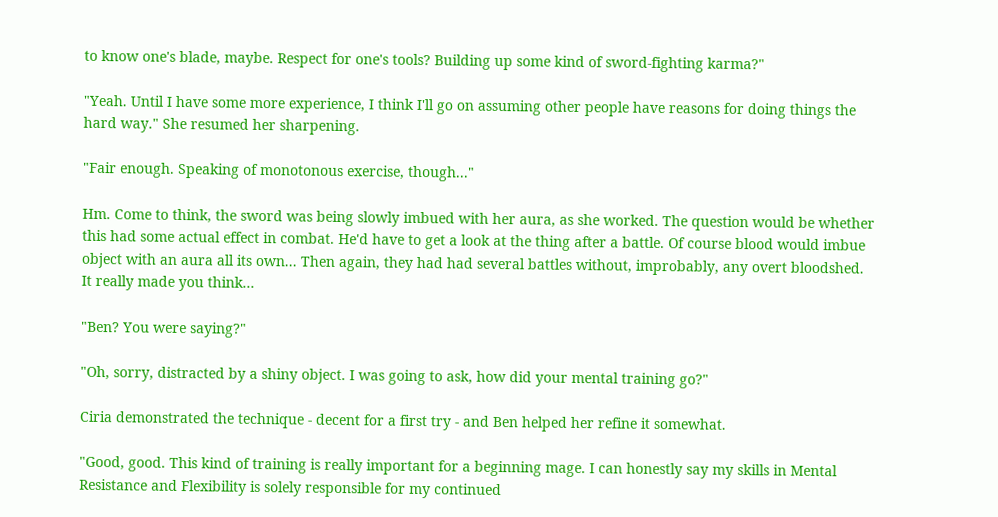to know one's blade, maybe. Respect for one's tools? Building up some kind of sword-fighting karma?"

"Yeah. Until I have some more experience, I think I'll go on assuming other people have reasons for doing things the hard way." She resumed her sharpening.

"Fair enough. Speaking of monotonous exercise, though..."

Hm. Come to think, the sword was being slowly imbued with her aura, as she worked. The question would be whether this had some actual effect in combat. He'd have to get a look at the thing after a battle. Of course blood would imbue object with an aura all its own... Then again, they had had several battles without, improbably, any overt bloodshed. It really made you think...

"Ben? You were saying?"

"Oh, sorry, distracted by a shiny object. I was going to ask, how did your mental training go?"

Ciria demonstrated the technique - decent for a first try - and Ben helped her refine it somewhat.

"Good, good. This kind of training is really important for a beginning mage. I can honestly say my skills in Mental Resistance and Flexibility is solely responsible for my continued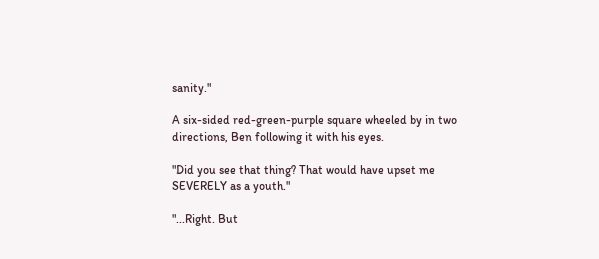sanity."

A six-sided red-green-purple square wheeled by in two directions, Ben following it with his eyes.

"Did you see that thing? That would have upset me SEVERELY as a youth."

"...Right. But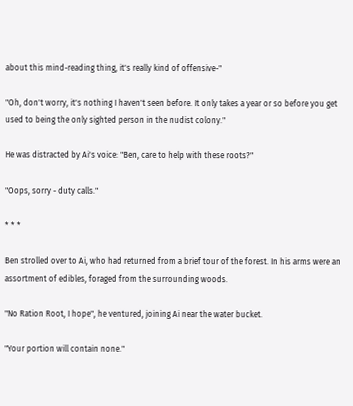about this mind-reading thing, it's really kind of offensive-"

"Oh, don't worry, it's nothing I haven't seen before. It only takes a year or so before you get used to being the only sighted person in the nudist colony."

He was distracted by Ai's voice: "Ben, care to help with these roots?"

"Oops, sorry - duty calls."

* * *

Ben strolled over to Ai, who had returned from a brief tour of the forest. In his arms were an assortment of edibles, foraged from the surrounding woods.

"No Ration Root, I hope", he ventured, joining Ai near the water bucket.

"Your portion will contain none."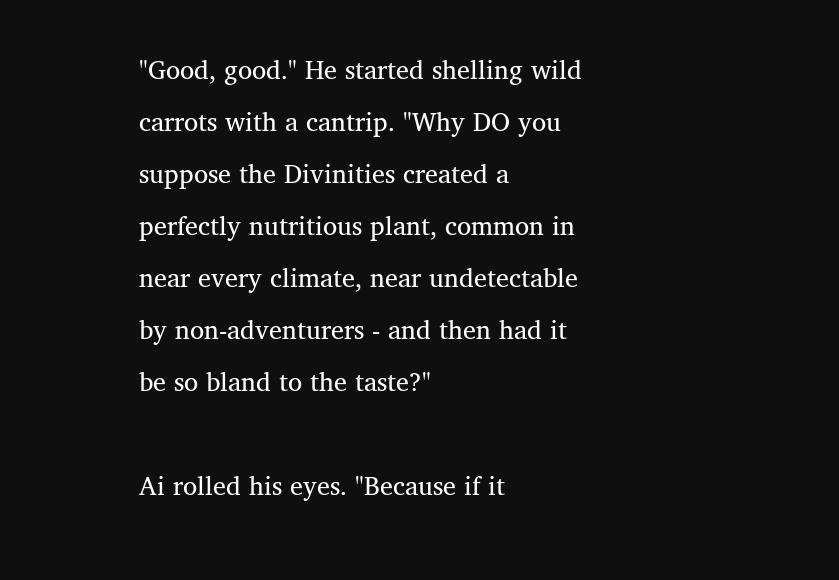"Good, good." He started shelling wild carrots with a cantrip. "Why DO you suppose the Divinities created a perfectly nutritious plant, common in near every climate, near undetectable by non-adventurers - and then had it be so bland to the taste?"

Ai rolled his eyes. "Because if it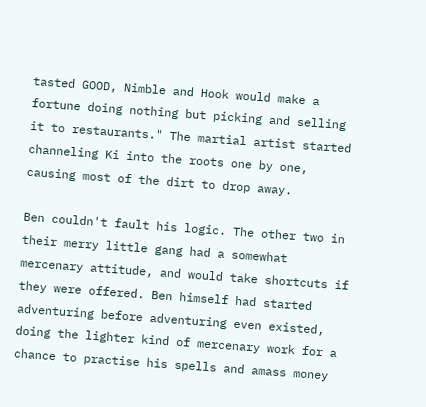tasted GOOD, Nimble and Hook would make a fortune doing nothing but picking and selling it to restaurants." The martial artist started channeling Ki into the roots one by one, causing most of the dirt to drop away.

Ben couldn't fault his logic. The other two in their merry little gang had a somewhat mercenary attitude, and would take shortcuts if they were offered. Ben himself had started adventuring before adventuring even existed, doing the lighter kind of mercenary work for a chance to practise his spells and amass money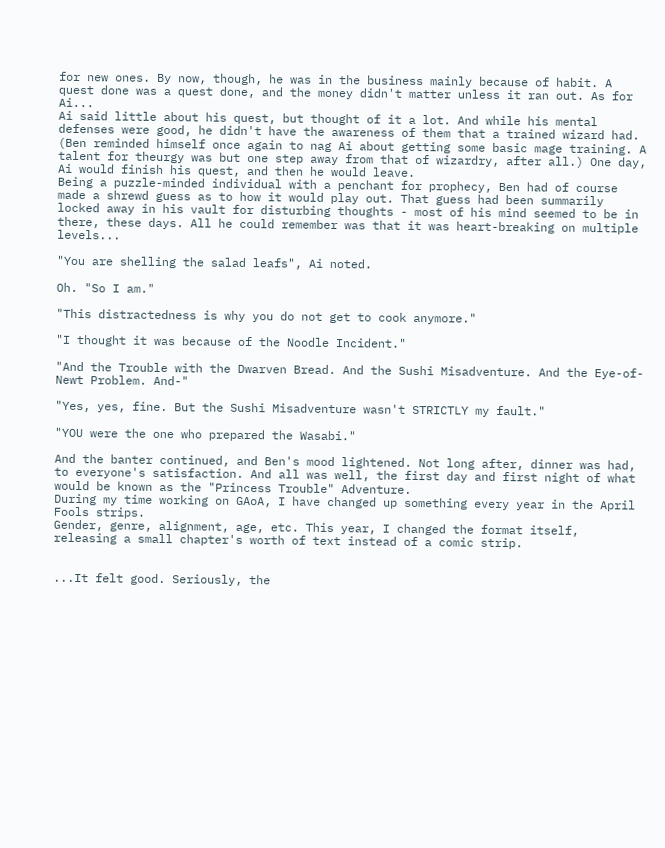for new ones. By now, though, he was in the business mainly because of habit. A quest done was a quest done, and the money didn't matter unless it ran out. As for Ai...
Ai said little about his quest, but thought of it a lot. And while his mental defenses were good, he didn't have the awareness of them that a trained wizard had. (Ben reminded himself once again to nag Ai about getting some basic mage training. A talent for theurgy was but one step away from that of wizardry, after all.) One day, Ai would finish his quest, and then he would leave.
Being a puzzle-minded individual with a penchant for prophecy, Ben had of course made a shrewd guess as to how it would play out. That guess had been summarily locked away in his vault for disturbing thoughts - most of his mind seemed to be in there, these days. All he could remember was that it was heart-breaking on multiple levels...

"You are shelling the salad leafs", Ai noted.

Oh. "So I am."

"This distractedness is why you do not get to cook anymore."

"I thought it was because of the Noodle Incident."

"And the Trouble with the Dwarven Bread. And the Sushi Misadventure. And the Eye-of-Newt Problem. And-"

"Yes, yes, fine. But the Sushi Misadventure wasn't STRICTLY my fault."

"YOU were the one who prepared the Wasabi."

And the banter continued, and Ben's mood lightened. Not long after, dinner was had, to everyone's satisfaction. And all was well, the first day and first night of what would be known as the "Princess Trouble" Adventure.
During my time working on GAoA, I have changed up something every year in the April Fools strips.
Gender, genre, alignment, age, etc. This year, I changed the format itself, releasing a small chapter's worth of text instead of a comic strip.


...It felt good. Seriously, the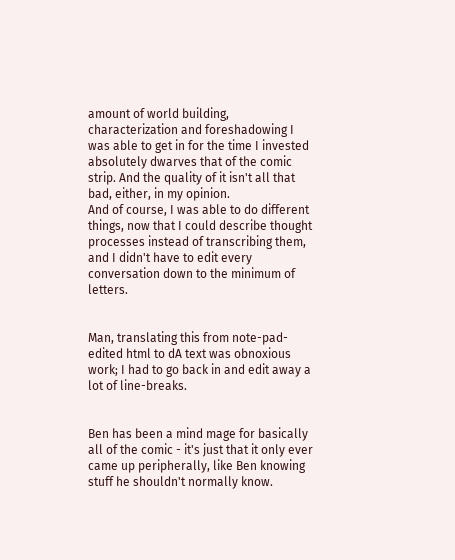amount of world building, characterization and foreshadowing I was able to get in for the time I invested absolutely dwarves that of the comic strip. And the quality of it isn't all that bad, either, in my opinion.
And of course, I was able to do different things, now that I could describe thought processes instead of transcribing them, and I didn't have to edit every conversation down to the minimum of letters.


Man, translating this from note-pad-edited html to dA text was obnoxious work; I had to go back in and edit away a lot of line-breaks.


Ben has been a mind mage for basically all of the comic - it's just that it only ever came up peripherally, like Ben knowing stuff he shouldn't normally know.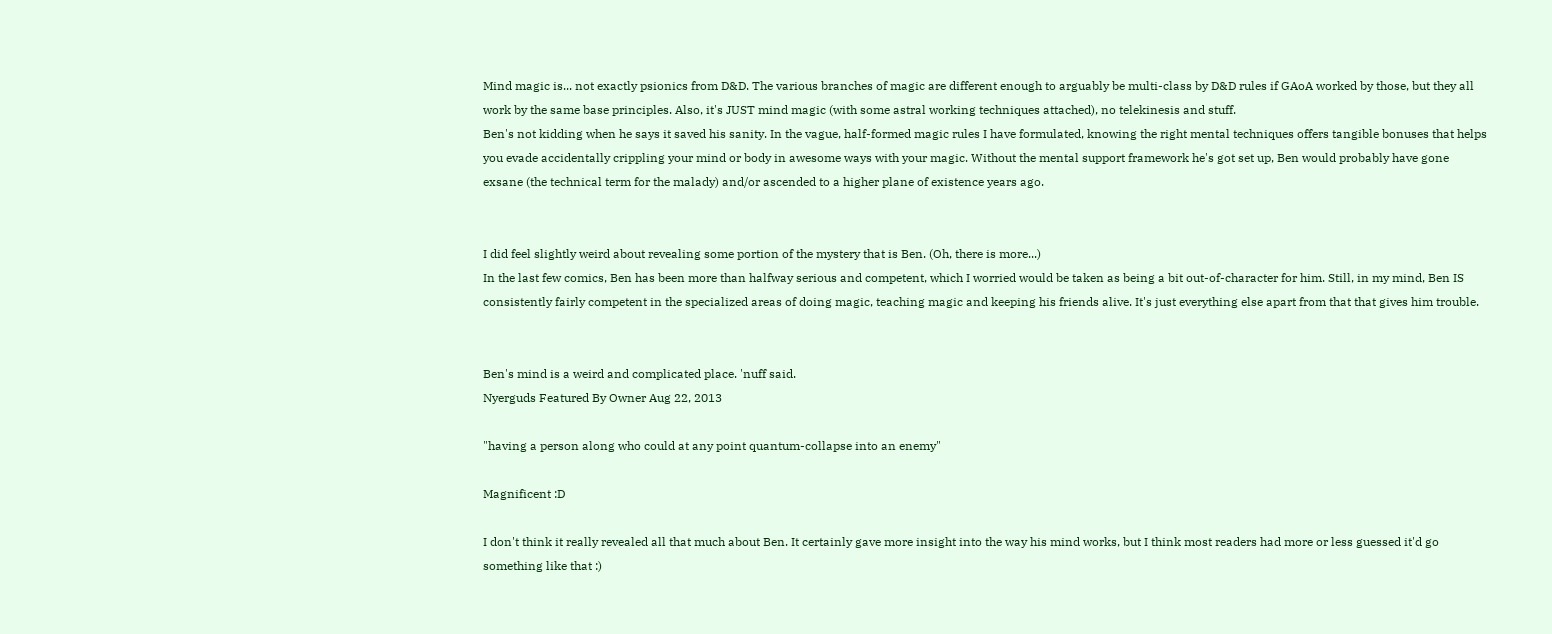Mind magic is... not exactly psionics from D&D. The various branches of magic are different enough to arguably be multi-class by D&D rules if GAoA worked by those, but they all work by the same base principles. Also, it's JUST mind magic (with some astral working techniques attached), no telekinesis and stuff.
Ben's not kidding when he says it saved his sanity. In the vague, half-formed magic rules I have formulated, knowing the right mental techniques offers tangible bonuses that helps you evade accidentally crippling your mind or body in awesome ways with your magic. Without the mental support framework he's got set up, Ben would probably have gone exsane (the technical term for the malady) and/or ascended to a higher plane of existence years ago.


I did feel slightly weird about revealing some portion of the mystery that is Ben. (Oh, there is more...)
In the last few comics, Ben has been more than halfway serious and competent, which I worried would be taken as being a bit out-of-character for him. Still, in my mind, Ben IS consistently fairly competent in the specialized areas of doing magic, teaching magic and keeping his friends alive. It's just everything else apart from that that gives him trouble.


Ben's mind is a weird and complicated place. 'nuff said.
Nyerguds Featured By Owner Aug 22, 2013

"having a person along who could at any point quantum-collapse into an enemy"

Magnificent :D

I don't think it really revealed all that much about Ben. It certainly gave more insight into the way his mind works, but I think most readers had more or less guessed it'd go something like that :)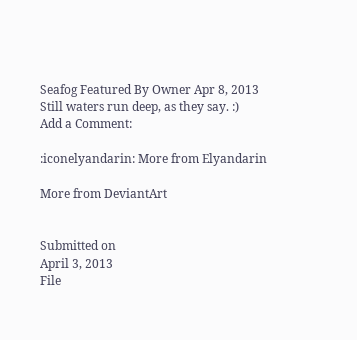Seafog Featured By Owner Apr 8, 2013
Still waters run deep, as they say. :)
Add a Comment:

:iconelyandarin: More from Elyandarin

More from DeviantArt


Submitted on
April 3, 2013
File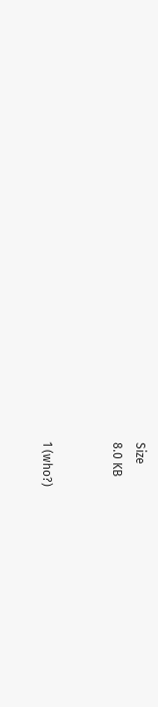Size
8.0 KB


1 (who?)